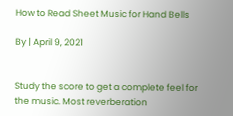How to Read Sheet Music for Hand Bells

By | April 9, 2021


Study the score to get a complete feel for the music. Most reverberation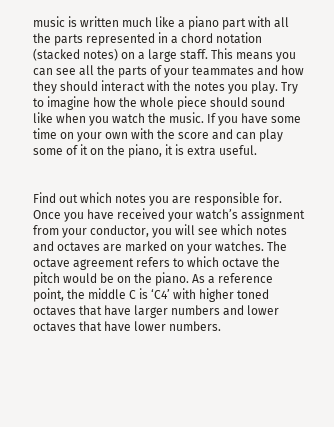music is written much like a piano part with all the parts represented in a chord notation (stacked notes) on a large staff. This means you can see all the parts of your teammates and how they should interact with the notes you play. Try to imagine how the whole piece should sound like when you watch the music. If you have some time on your own with the score and can play some of it on the piano, it is extra useful.


Find out which notes you are responsible for. Once you have received your watch’s assignment from your conductor, you will see which notes and octaves are marked on your watches. The octave agreement refers to which octave the pitch would be on the piano. As a reference point, the middle C is ‘C4’ with higher toned octaves that have larger numbers and lower octaves that have lower numbers.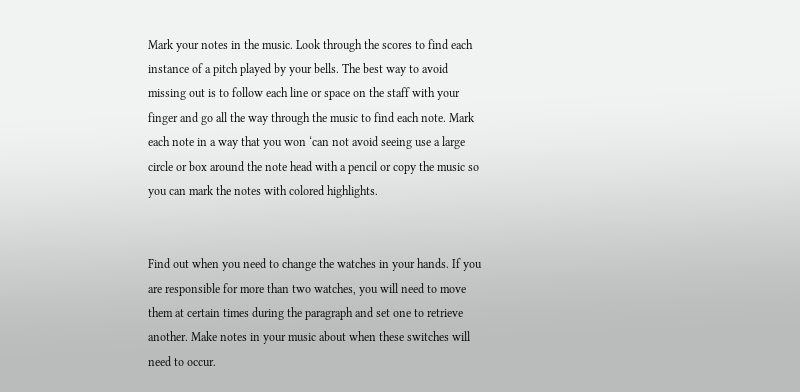Mark your notes in the music. Look through the scores to find each instance of a pitch played by your bells. The best way to avoid missing out is to follow each line or space on the staff with your finger and go all the way through the music to find each note. Mark each note in a way that you won ‘can not avoid seeing use a large circle or box around the note head with a pencil or copy the music so you can mark the notes with colored highlights.


Find out when you need to change the watches in your hands. If you are responsible for more than two watches, you will need to move them at certain times during the paragraph and set one to retrieve another. Make notes in your music about when these switches will need to occur.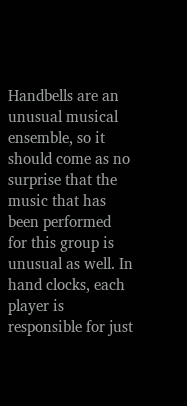Handbells are an unusual musical ensemble, so it should come as no surprise that the music that has been performed for this group is unusual as well. In hand clocks, each player is responsible for just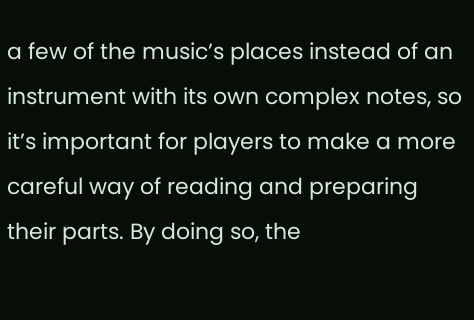a few of the music’s places instead of an instrument with its own complex notes, so it’s important for players to make a more careful way of reading and preparing their parts. By doing so, the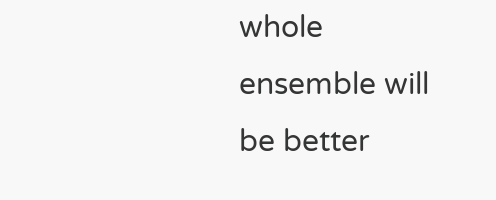whole ensemble will be better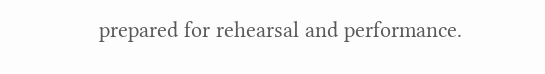prepared for rehearsal and performance.